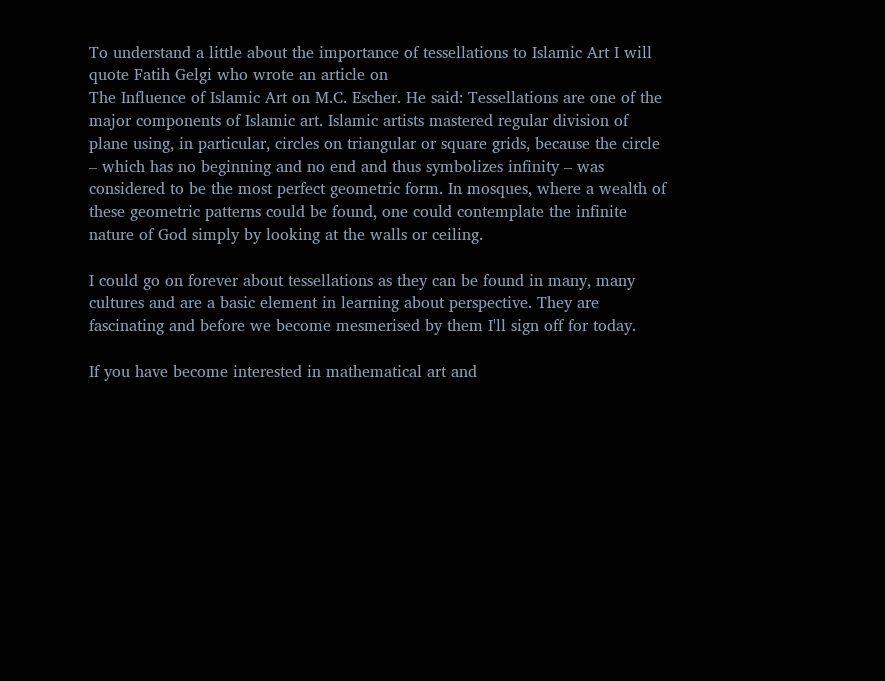To understand a little about the importance of tessellations to Islamic Art I will quote Fatih Gelgi who wrote an article on
The Influence of Islamic Art on M.C. Escher. He said: Tessellations are one of the major components of Islamic art. Islamic artists mastered regular division of plane using, in particular, circles on triangular or square grids, because the circle – which has no beginning and no end and thus symbolizes infinity – was considered to be the most perfect geometric form. In mosques, where a wealth of these geometric patterns could be found, one could contemplate the infinite nature of God simply by looking at the walls or ceiling.

I could go on forever about tessellations as they can be found in many, many cultures and are a basic element in learning about perspective. They are fascinating and before we become mesmerised by them I'll sign off for today.

If you have become interested in mathematical art and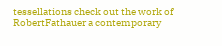tessellations check out the work of RobertFathauer a contemporary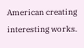American creating interesting works.